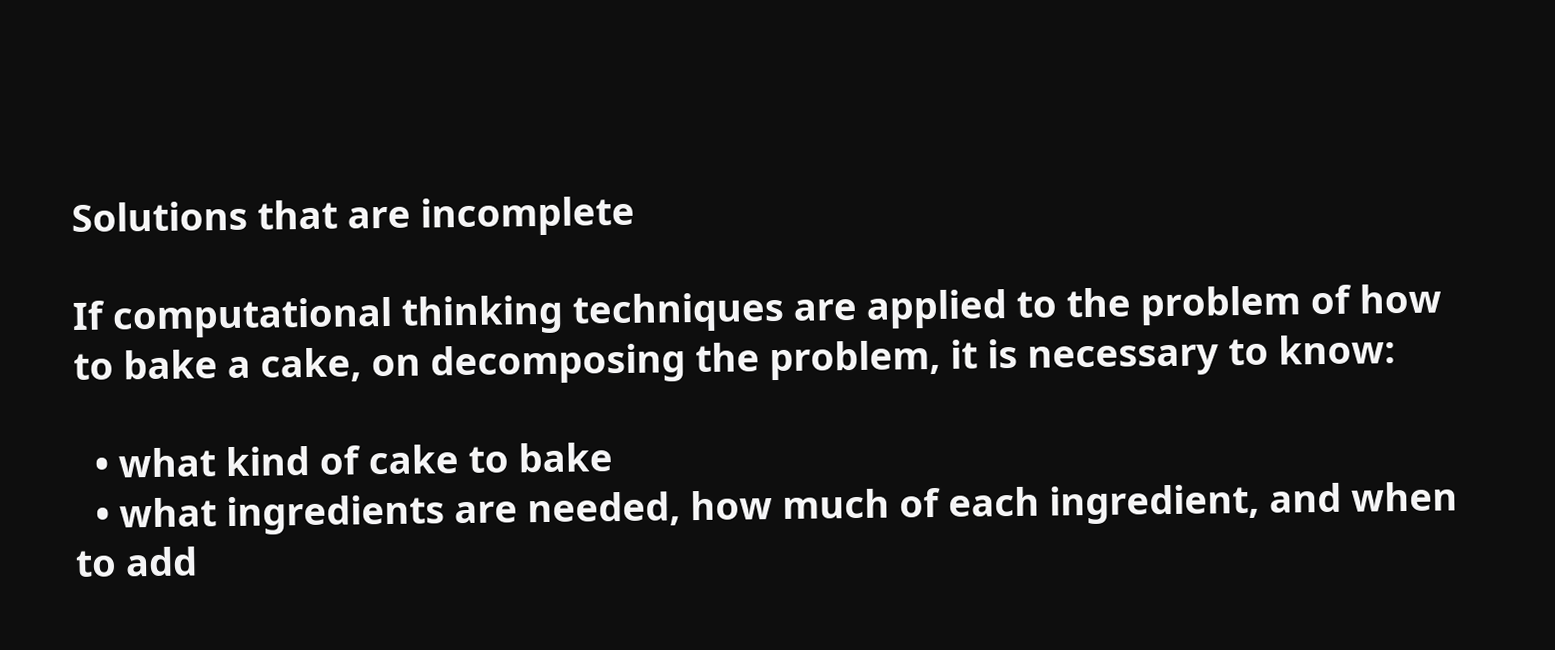Solutions that are incomplete

If computational thinking techniques are applied to the problem of how to bake a cake, on decomposing the problem, it is necessary to know:

  • what kind of cake to bake
  • what ingredients are needed, how much of each ingredient, and when to add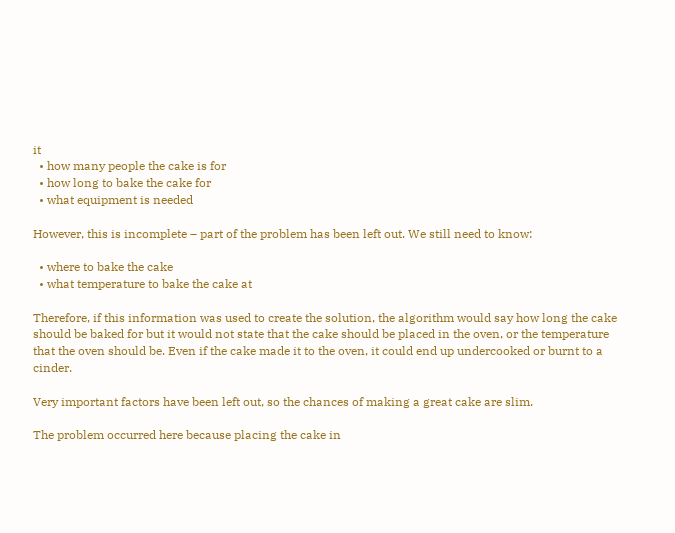it
  • how many people the cake is for
  • how long to bake the cake for
  • what equipment is needed

However, this is incomplete – part of the problem has been left out. We still need to know:

  • where to bake the cake
  • what temperature to bake the cake at

Therefore, if this information was used to create the solution, the algorithm would say how long the cake should be baked for but it would not state that the cake should be placed in the oven, or the temperature that the oven should be. Even if the cake made it to the oven, it could end up undercooked or burnt to a cinder.

Very important factors have been left out, so the chances of making a great cake are slim.

The problem occurred here because placing the cake in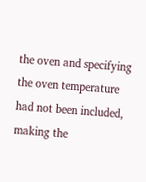the oven and specifying the oven temperature had not been included, making the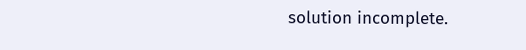solution incomplete.